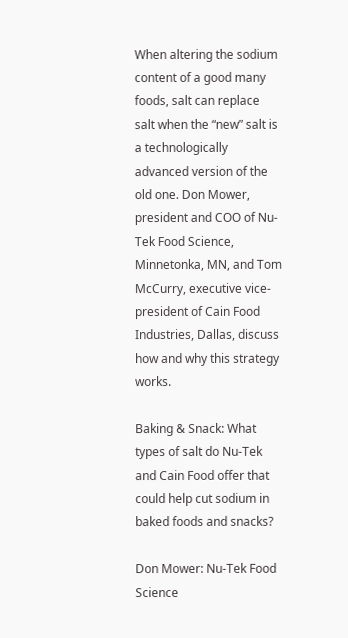When altering the sodium content of a good many foods, salt can replace salt when the “new” salt is a technologically advanced version of the old one. Don Mower, president and COO of Nu-Tek Food Science, Minnetonka, MN, and Tom McCurry, executive vice-president of Cain Food Industries, Dallas, discuss how and why this strategy works.

Baking & Snack: What types of salt do Nu-Tek and Cain Food offer that could help cut sodium in baked foods and snacks?

Don Mower: Nu-Tek Food Science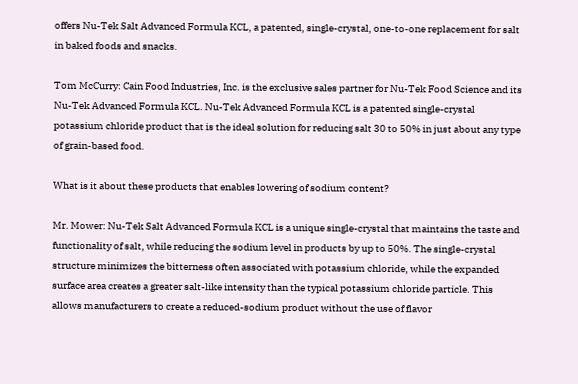offers Nu-Tek Salt Advanced Formula KCL, a patented, single-crystal, one-to-one replacement for salt in baked foods and snacks.

Tom McCurry: Cain Food Industries, Inc. is the exclusive sales partner for Nu-Tek Food Science and its Nu-Tek Advanced Formula KCL. Nu-Tek Advanced Formula KCL is a patented single-crystal potassium chloride product that is the ideal solution for reducing salt 30 to 50% in just about any type of grain-based food.

What is it about these products that enables lowering of sodium content?

Mr. Mower: Nu-Tek Salt Advanced Formula KCL is a unique single-crystal that maintains the taste and functionality of salt, while reducing the sodium level in products by up to 50%. The single-crystal structure minimizes the bitterness often associated with potassium chloride, while the expanded surface area creates a greater salt-like intensity than the typical potassium chloride particle. This allows manufacturers to create a reduced-sodium product without the use of flavor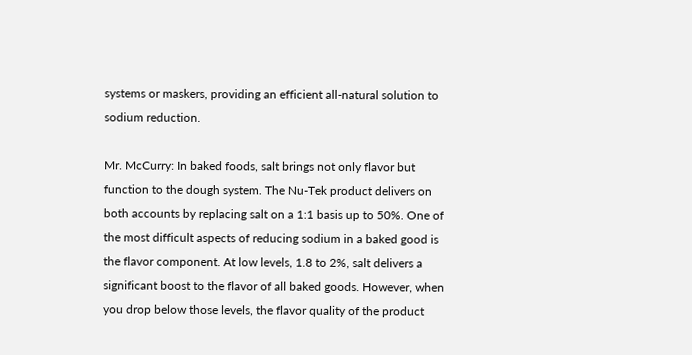systems or maskers, providing an efficient all-natural solution to sodium reduction.

Mr. McCurry: In baked foods, salt brings not only flavor but function to the dough system. The Nu-Tek product delivers on both accounts by replacing salt on a 1:1 basis up to 50%. One of the most difficult aspects of reducing sodium in a baked good is the flavor component. At low levels, 1.8 to 2%, salt delivers a significant boost to the flavor of all baked goods. However, when you drop below those levels, the flavor quality of the product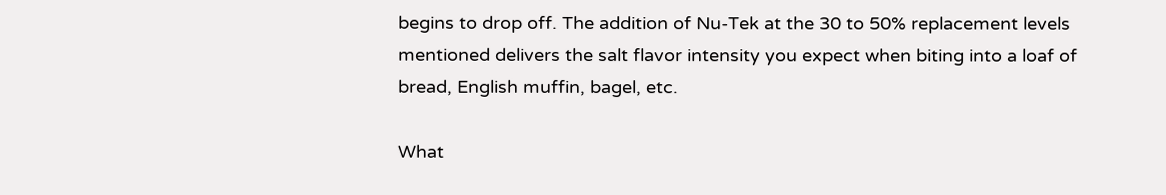begins to drop off. The addition of Nu-Tek at the 30 to 50% replacement levels mentioned delivers the salt flavor intensity you expect when biting into a loaf of bread, English muffin, bagel, etc.

What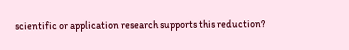scientific or application research supports this reduction?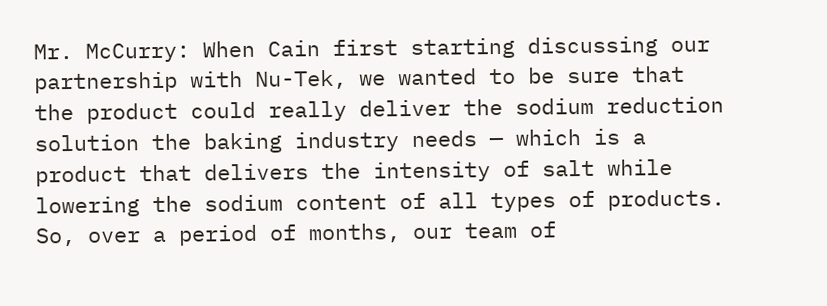Mr. McCurry: When Cain first starting discussing our partnership with Nu-Tek, we wanted to be sure that the product could really deliver the sodium reduction solution the baking industry needs — which is a product that delivers the intensity of salt while lowering the sodium content of all types of products. So, over a period of months, our team of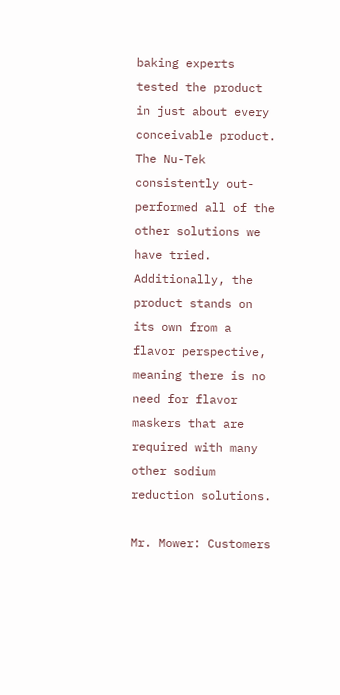baking experts tested the product in just about every conceivable product. The Nu-Tek consistently out-performed all of the other solutions we have tried. Additionally, the product stands on its own from a flavor perspective, meaning there is no need for flavor maskers that are required with many other sodium reduction solutions.

Mr. Mower: Customers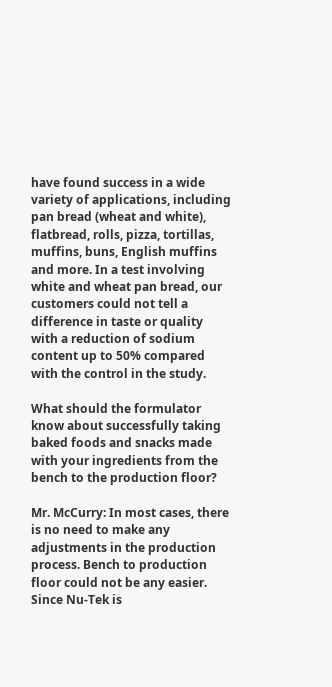have found success in a wide variety of applications, including pan bread (wheat and white), flatbread, rolls, pizza, tortillas, muffins, buns, English muffins and more. In a test involving white and wheat pan bread, our customers could not tell a difference in taste or quality with a reduction of sodium content up to 50% compared with the control in the study.

What should the formulator know about successfully taking baked foods and snacks made with your ingredients from the bench to the production floor?

Mr. McCurry: In most cases, there is no need to make any adjustments in the production process. Bench to production floor could not be any easier. Since Nu-Tek is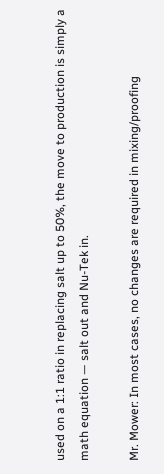used on a 1:1 ratio in replacing salt up to 50%, the move to production is simply a math equation — salt out and Nu-Tek in.

Mr. Mower: In most cases, no changes are required in mixing/proofing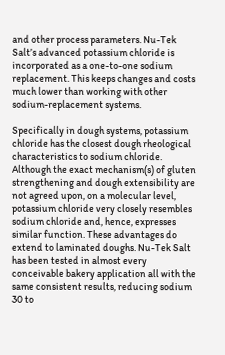and other process parameters. Nu-Tek Salt’s advanced potassium chloride is incorporated as a one-to-one sodium replacement. This keeps changes and costs much lower than working with other sodium-replacement systems.

Specifically in dough systems, potassium chloride has the closest dough rheological characteristics to sodium chloride. Although the exact mechanism(s) of gluten strengthening and dough extensibility are not agreed upon, on a molecular level, potassium chloride very closely resembles sodium chloride and, hence, expresses similar function. These advantages do extend to laminated doughs. Nu-Tek Salt has been tested in almost every conceivable bakery application all with the same consistent results, reducing sodium 30 to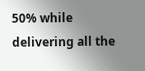50% while delivering all the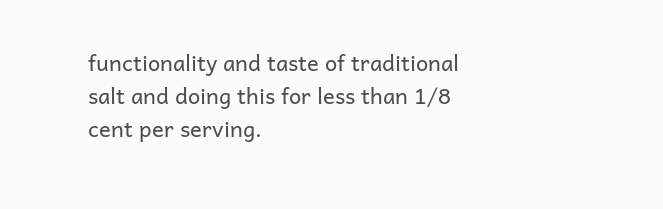functionality and taste of traditional salt and doing this for less than 1/8 cent per serving.